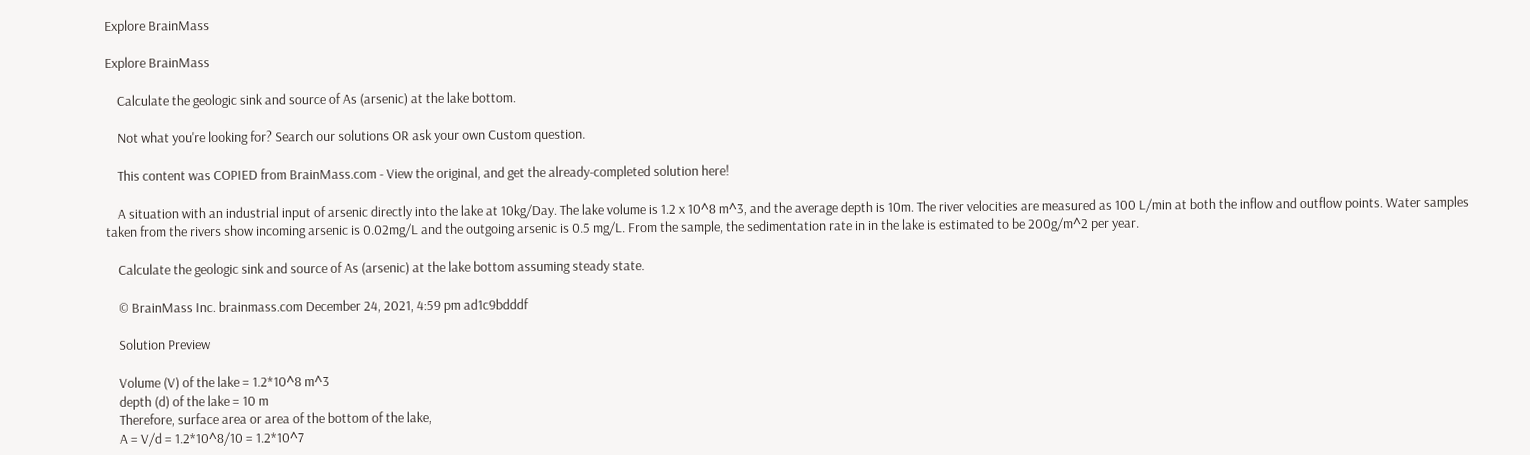Explore BrainMass

Explore BrainMass

    Calculate the geologic sink and source of As (arsenic) at the lake bottom.

    Not what you're looking for? Search our solutions OR ask your own Custom question.

    This content was COPIED from BrainMass.com - View the original, and get the already-completed solution here!

    A situation with an industrial input of arsenic directly into the lake at 10kg/Day. The lake volume is 1.2 x 10^8 m^3, and the average depth is 10m. The river velocities are measured as 100 L/min at both the inflow and outflow points. Water samples taken from the rivers show incoming arsenic is 0.02mg/L and the outgoing arsenic is 0.5 mg/L. From the sample, the sedimentation rate in in the lake is estimated to be 200g/m^2 per year.

    Calculate the geologic sink and source of As (arsenic) at the lake bottom assuming steady state.

    © BrainMass Inc. brainmass.com December 24, 2021, 4:59 pm ad1c9bdddf

    Solution Preview

    Volume (V) of the lake = 1.2*10^8 m^3
    depth (d) of the lake = 10 m
    Therefore, surface area or area of the bottom of the lake,
    A = V/d = 1.2*10^8/10 = 1.2*10^7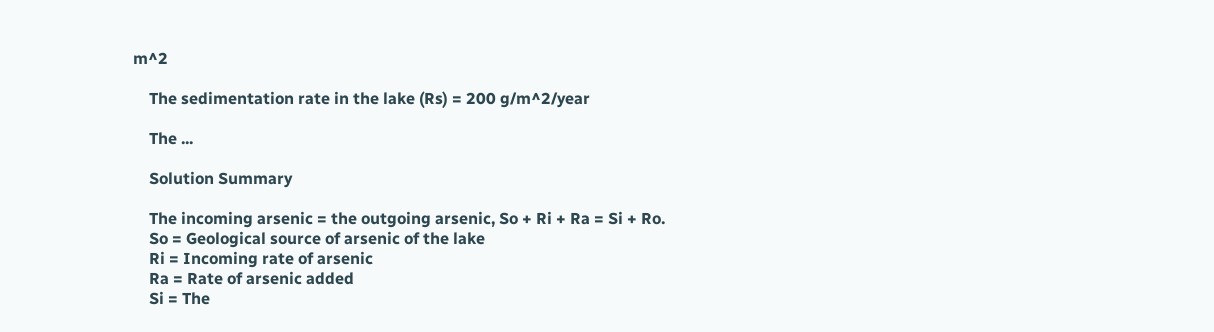m^2

    The sedimentation rate in the lake (Rs) = 200 g/m^2/year

    The ...

    Solution Summary

    The incoming arsenic = the outgoing arsenic, So + Ri + Ra = Si + Ro.
    So = Geological source of arsenic of the lake
    Ri = Incoming rate of arsenic
    Ra = Rate of arsenic added
    Si = The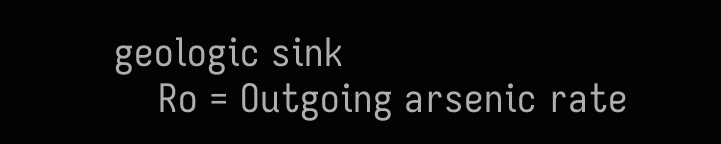geologic sink
    Ro = Outgoing arsenic rate